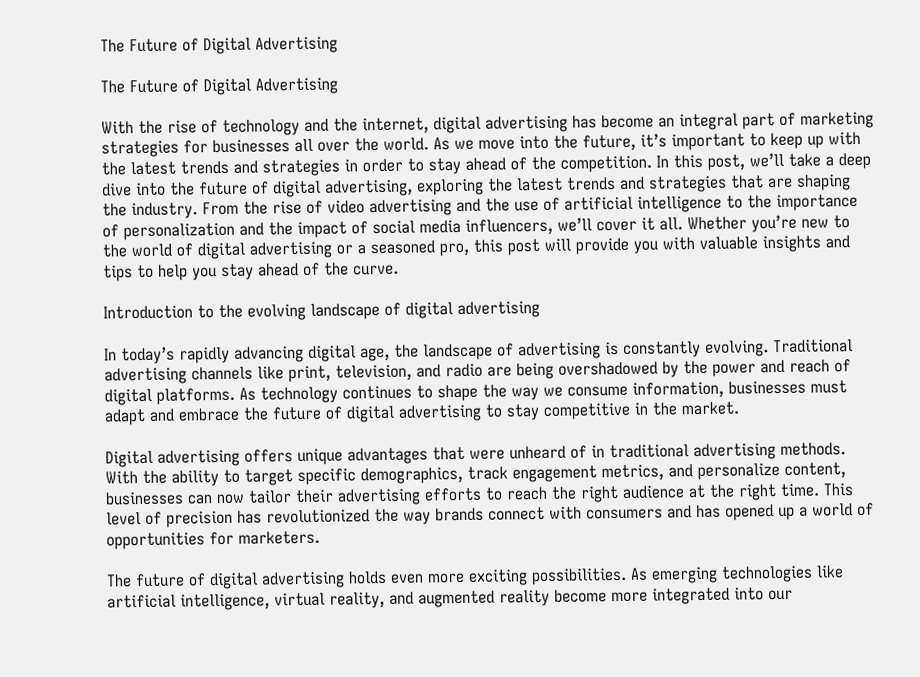The Future of Digital Advertising

The Future of Digital Advertising

With the rise of technology and the internet, digital advertising has become an integral part of marketing strategies for businesses all over the world. As we move into the future, it’s important to keep up with the latest trends and strategies in order to stay ahead of the competition. In this post, we’ll take a deep dive into the future of digital advertising, exploring the latest trends and strategies that are shaping the industry. From the rise of video advertising and the use of artificial intelligence to the importance of personalization and the impact of social media influencers, we’ll cover it all. Whether you’re new to the world of digital advertising or a seasoned pro, this post will provide you with valuable insights and tips to help you stay ahead of the curve.

Introduction to the evolving landscape of digital advertising

In today’s rapidly advancing digital age, the landscape of advertising is constantly evolving. Traditional advertising channels like print, television, and radio are being overshadowed by the power and reach of digital platforms. As technology continues to shape the way we consume information, businesses must adapt and embrace the future of digital advertising to stay competitive in the market.

Digital advertising offers unique advantages that were unheard of in traditional advertising methods. With the ability to target specific demographics, track engagement metrics, and personalize content, businesses can now tailor their advertising efforts to reach the right audience at the right time. This level of precision has revolutionized the way brands connect with consumers and has opened up a world of opportunities for marketers.

The future of digital advertising holds even more exciting possibilities. As emerging technologies like artificial intelligence, virtual reality, and augmented reality become more integrated into our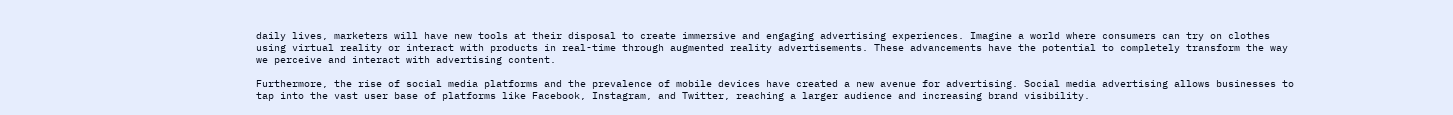daily lives, marketers will have new tools at their disposal to create immersive and engaging advertising experiences. Imagine a world where consumers can try on clothes using virtual reality or interact with products in real-time through augmented reality advertisements. These advancements have the potential to completely transform the way we perceive and interact with advertising content.

Furthermore, the rise of social media platforms and the prevalence of mobile devices have created a new avenue for advertising. Social media advertising allows businesses to tap into the vast user base of platforms like Facebook, Instagram, and Twitter, reaching a larger audience and increasing brand visibility.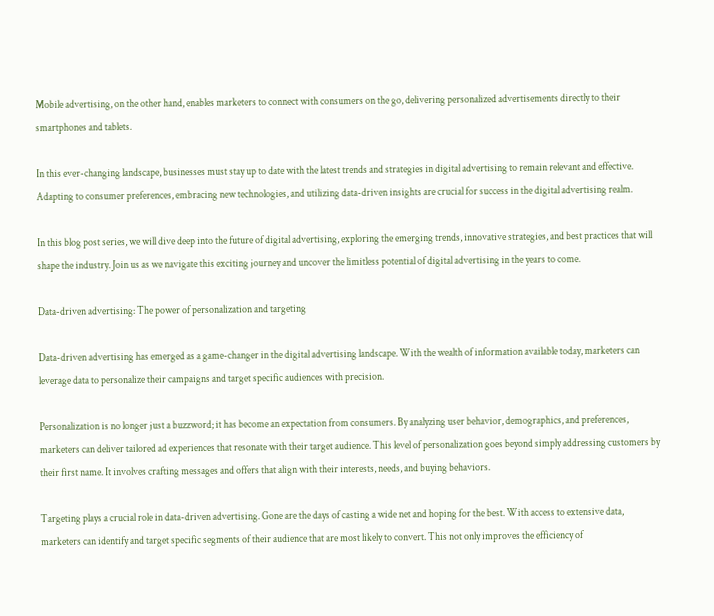Mobile advertising, on the other hand, enables marketers to connect with consumers on the go, delivering personalized advertisements directly to their smartphones and tablets.

In this ever-changing landscape, businesses must stay up to date with the latest trends and strategies in digital advertising to remain relevant and effective. Adapting to consumer preferences, embracing new technologies, and utilizing data-driven insights are crucial for success in the digital advertising realm.

In this blog post series, we will dive deep into the future of digital advertising, exploring the emerging trends, innovative strategies, and best practices that will shape the industry. Join us as we navigate this exciting journey and uncover the limitless potential of digital advertising in the years to come.

Data-driven advertising: The power of personalization and targeting

Data-driven advertising has emerged as a game-changer in the digital advertising landscape. With the wealth of information available today, marketers can leverage data to personalize their campaigns and target specific audiences with precision.

Personalization is no longer just a buzzword; it has become an expectation from consumers. By analyzing user behavior, demographics, and preferences, marketers can deliver tailored ad experiences that resonate with their target audience. This level of personalization goes beyond simply addressing customers by their first name. It involves crafting messages and offers that align with their interests, needs, and buying behaviors.

Targeting plays a crucial role in data-driven advertising. Gone are the days of casting a wide net and hoping for the best. With access to extensive data, marketers can identify and target specific segments of their audience that are most likely to convert. This not only improves the efficiency of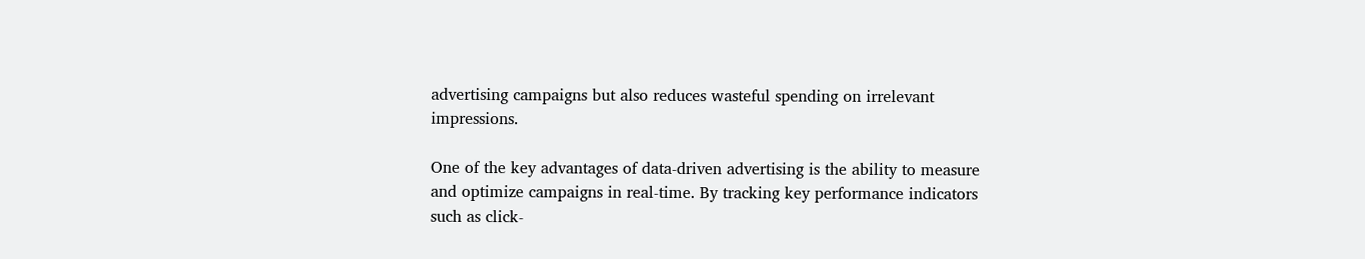advertising campaigns but also reduces wasteful spending on irrelevant impressions.

One of the key advantages of data-driven advertising is the ability to measure and optimize campaigns in real-time. By tracking key performance indicators such as click-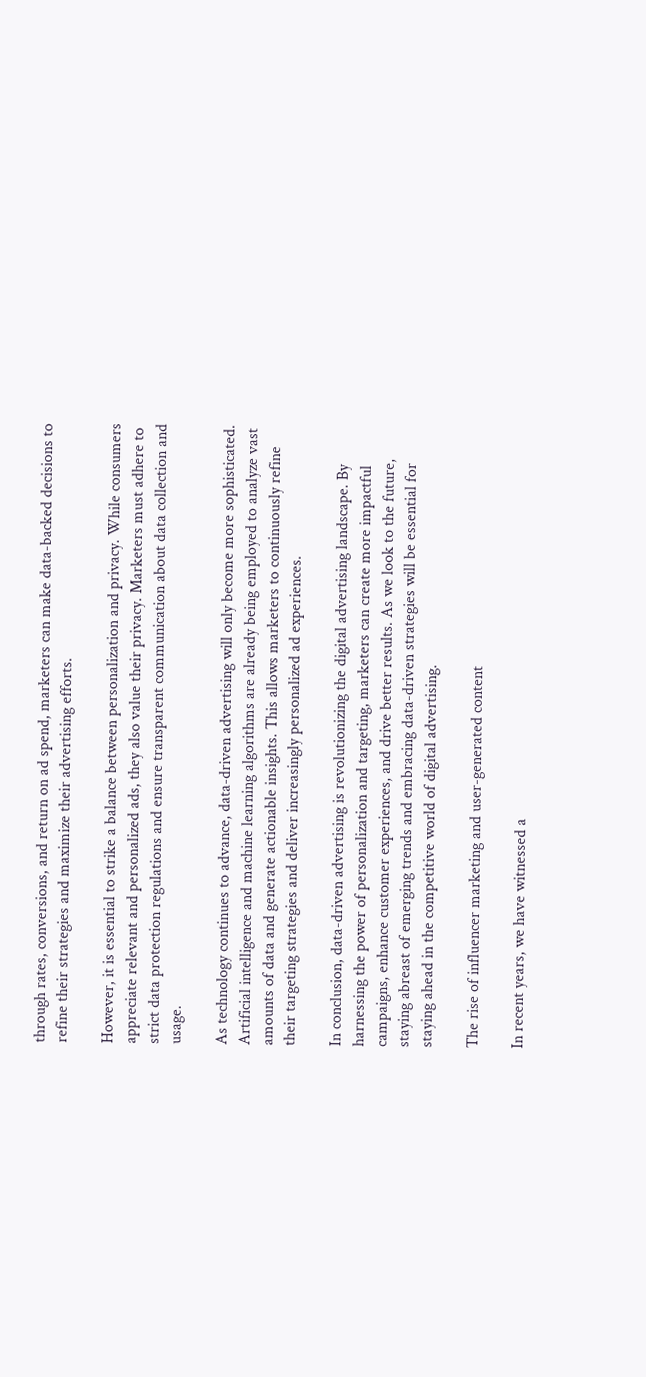through rates, conversions, and return on ad spend, marketers can make data-backed decisions to refine their strategies and maximize their advertising efforts.

However, it is essential to strike a balance between personalization and privacy. While consumers appreciate relevant and personalized ads, they also value their privacy. Marketers must adhere to strict data protection regulations and ensure transparent communication about data collection and usage.

As technology continues to advance, data-driven advertising will only become more sophisticated. Artificial intelligence and machine learning algorithms are already being employed to analyze vast amounts of data and generate actionable insights. This allows marketers to continuously refine their targeting strategies and deliver increasingly personalized ad experiences.

In conclusion, data-driven advertising is revolutionizing the digital advertising landscape. By harnessing the power of personalization and targeting, marketers can create more impactful campaigns, enhance customer experiences, and drive better results. As we look to the future, staying abreast of emerging trends and embracing data-driven strategies will be essential for staying ahead in the competitive world of digital advertising.

The rise of influencer marketing and user-generated content

In recent years, we have witnessed a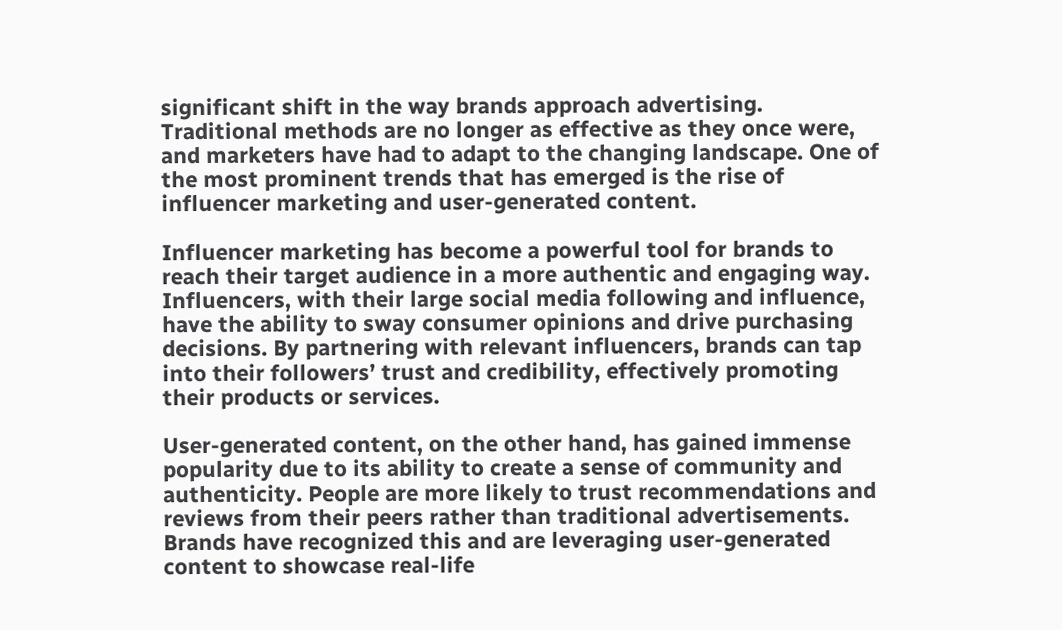significant shift in the way brands approach advertising. Traditional methods are no longer as effective as they once were, and marketers have had to adapt to the changing landscape. One of the most prominent trends that has emerged is the rise of influencer marketing and user-generated content.

Influencer marketing has become a powerful tool for brands to reach their target audience in a more authentic and engaging way. Influencers, with their large social media following and influence, have the ability to sway consumer opinions and drive purchasing decisions. By partnering with relevant influencers, brands can tap into their followers’ trust and credibility, effectively promoting their products or services.

User-generated content, on the other hand, has gained immense popularity due to its ability to create a sense of community and authenticity. People are more likely to trust recommendations and reviews from their peers rather than traditional advertisements. Brands have recognized this and are leveraging user-generated content to showcase real-life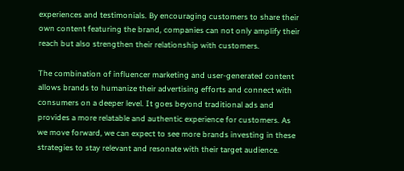experiences and testimonials. By encouraging customers to share their own content featuring the brand, companies can not only amplify their reach but also strengthen their relationship with customers.

The combination of influencer marketing and user-generated content allows brands to humanize their advertising efforts and connect with consumers on a deeper level. It goes beyond traditional ads and provides a more relatable and authentic experience for customers. As we move forward, we can expect to see more brands investing in these strategies to stay relevant and resonate with their target audience.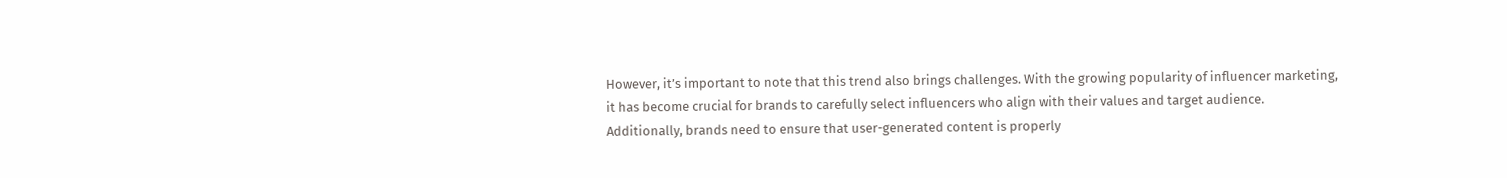However, it’s important to note that this trend also brings challenges. With the growing popularity of influencer marketing, it has become crucial for brands to carefully select influencers who align with their values and target audience. Additionally, brands need to ensure that user-generated content is properly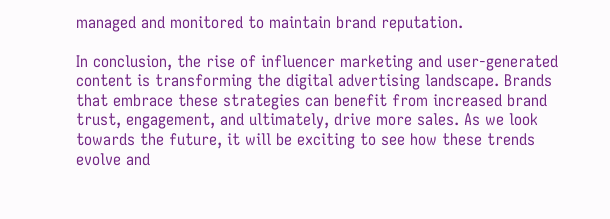managed and monitored to maintain brand reputation.

In conclusion, the rise of influencer marketing and user-generated content is transforming the digital advertising landscape. Brands that embrace these strategies can benefit from increased brand trust, engagement, and ultimately, drive more sales. As we look towards the future, it will be exciting to see how these trends evolve and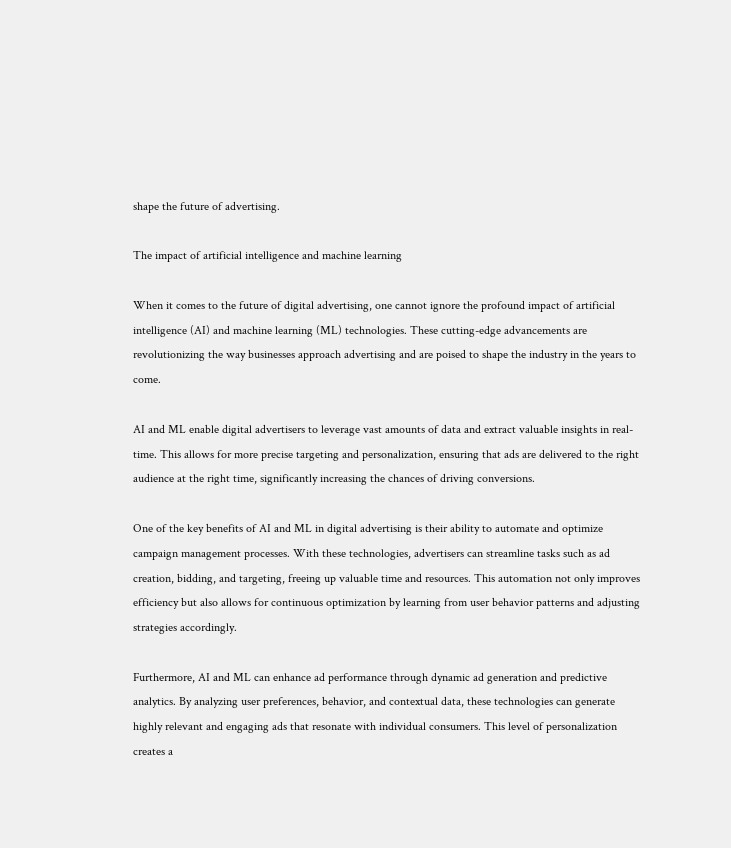shape the future of advertising.

The impact of artificial intelligence and machine learning

When it comes to the future of digital advertising, one cannot ignore the profound impact of artificial intelligence (AI) and machine learning (ML) technologies. These cutting-edge advancements are revolutionizing the way businesses approach advertising and are poised to shape the industry in the years to come.

AI and ML enable digital advertisers to leverage vast amounts of data and extract valuable insights in real-time. This allows for more precise targeting and personalization, ensuring that ads are delivered to the right audience at the right time, significantly increasing the chances of driving conversions.

One of the key benefits of AI and ML in digital advertising is their ability to automate and optimize campaign management processes. With these technologies, advertisers can streamline tasks such as ad creation, bidding, and targeting, freeing up valuable time and resources. This automation not only improves efficiency but also allows for continuous optimization by learning from user behavior patterns and adjusting strategies accordingly.

Furthermore, AI and ML can enhance ad performance through dynamic ad generation and predictive analytics. By analyzing user preferences, behavior, and contextual data, these technologies can generate highly relevant and engaging ads that resonate with individual consumers. This level of personalization creates a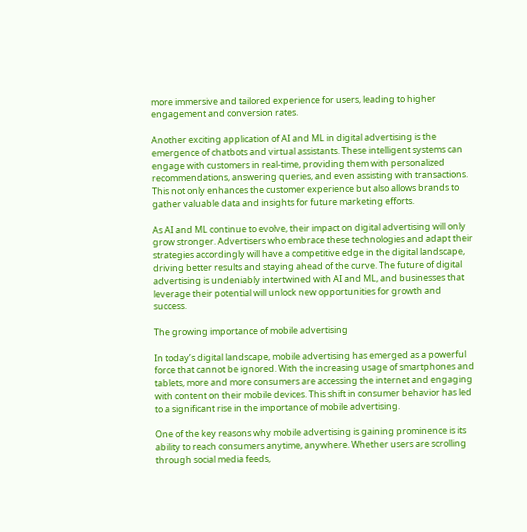more immersive and tailored experience for users, leading to higher engagement and conversion rates.

Another exciting application of AI and ML in digital advertising is the emergence of chatbots and virtual assistants. These intelligent systems can engage with customers in real-time, providing them with personalized recommendations, answering queries, and even assisting with transactions. This not only enhances the customer experience but also allows brands to gather valuable data and insights for future marketing efforts.

As AI and ML continue to evolve, their impact on digital advertising will only grow stronger. Advertisers who embrace these technologies and adapt their strategies accordingly will have a competitive edge in the digital landscape, driving better results and staying ahead of the curve. The future of digital advertising is undeniably intertwined with AI and ML, and businesses that leverage their potential will unlock new opportunities for growth and success.

The growing importance of mobile advertising

In today’s digital landscape, mobile advertising has emerged as a powerful force that cannot be ignored. With the increasing usage of smartphones and tablets, more and more consumers are accessing the internet and engaging with content on their mobile devices. This shift in consumer behavior has led to a significant rise in the importance of mobile advertising.

One of the key reasons why mobile advertising is gaining prominence is its ability to reach consumers anytime, anywhere. Whether users are scrolling through social media feeds,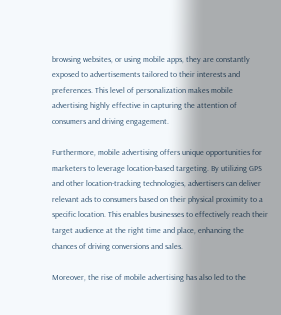browsing websites, or using mobile apps, they are constantly exposed to advertisements tailored to their interests and preferences. This level of personalization makes mobile advertising highly effective in capturing the attention of consumers and driving engagement.

Furthermore, mobile advertising offers unique opportunities for marketers to leverage location-based targeting. By utilizing GPS and other location-tracking technologies, advertisers can deliver relevant ads to consumers based on their physical proximity to a specific location. This enables businesses to effectively reach their target audience at the right time and place, enhancing the chances of driving conversions and sales.

Moreover, the rise of mobile advertising has also led to the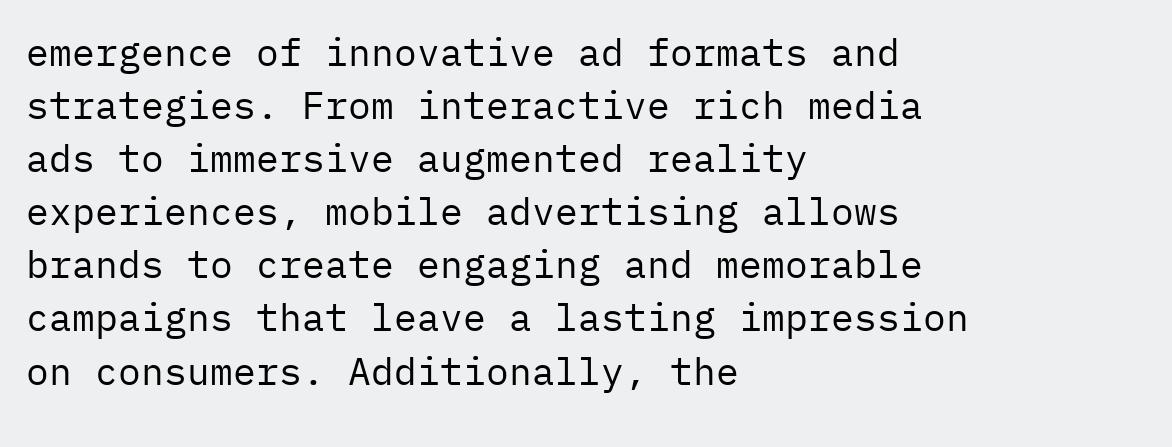emergence of innovative ad formats and strategies. From interactive rich media ads to immersive augmented reality experiences, mobile advertising allows brands to create engaging and memorable campaigns that leave a lasting impression on consumers. Additionally, the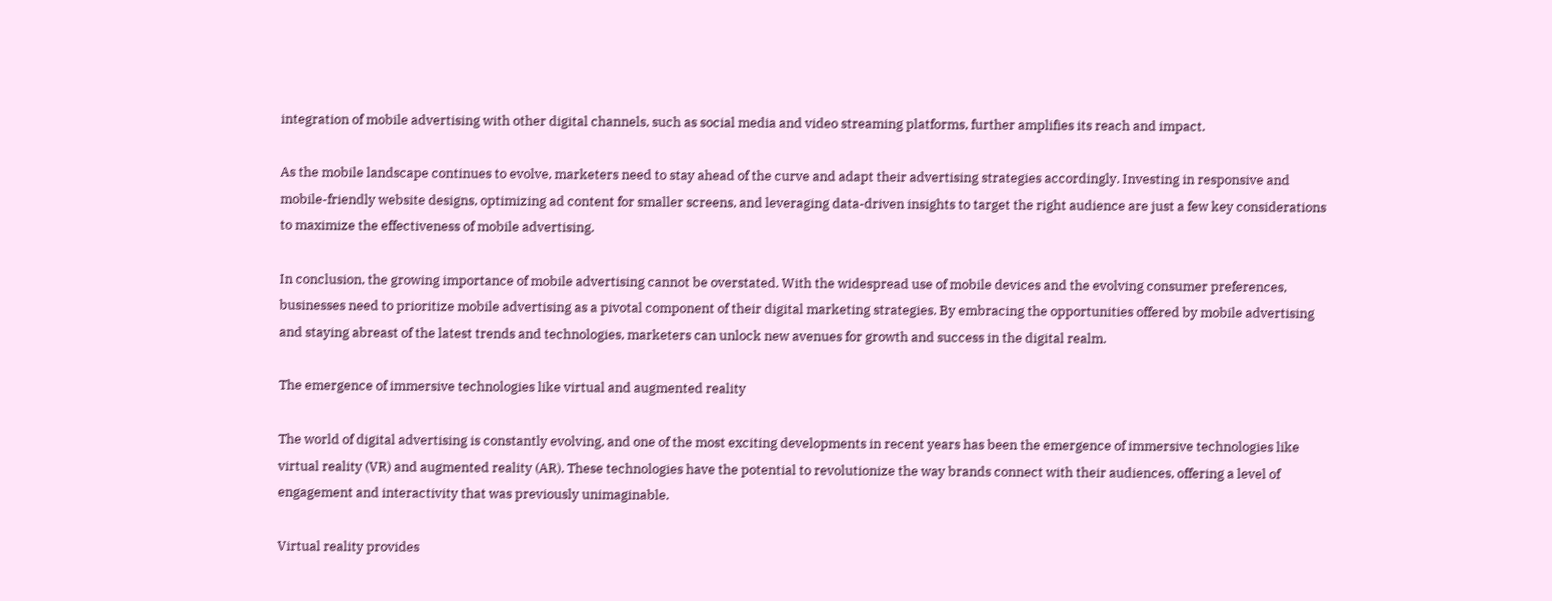integration of mobile advertising with other digital channels, such as social media and video streaming platforms, further amplifies its reach and impact.

As the mobile landscape continues to evolve, marketers need to stay ahead of the curve and adapt their advertising strategies accordingly. Investing in responsive and mobile-friendly website designs, optimizing ad content for smaller screens, and leveraging data-driven insights to target the right audience are just a few key considerations to maximize the effectiveness of mobile advertising.

In conclusion, the growing importance of mobile advertising cannot be overstated. With the widespread use of mobile devices and the evolving consumer preferences, businesses need to prioritize mobile advertising as a pivotal component of their digital marketing strategies. By embracing the opportunities offered by mobile advertising and staying abreast of the latest trends and technologies, marketers can unlock new avenues for growth and success in the digital realm.

The emergence of immersive technologies like virtual and augmented reality

The world of digital advertising is constantly evolving, and one of the most exciting developments in recent years has been the emergence of immersive technologies like virtual reality (VR) and augmented reality (AR). These technologies have the potential to revolutionize the way brands connect with their audiences, offering a level of engagement and interactivity that was previously unimaginable.

Virtual reality provides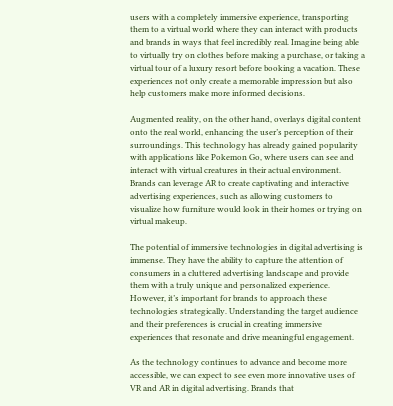users with a completely immersive experience, transporting them to a virtual world where they can interact with products and brands in ways that feel incredibly real. Imagine being able to virtually try on clothes before making a purchase, or taking a virtual tour of a luxury resort before booking a vacation. These experiences not only create a memorable impression but also help customers make more informed decisions.

Augmented reality, on the other hand, overlays digital content onto the real world, enhancing the user’s perception of their surroundings. This technology has already gained popularity with applications like Pokemon Go, where users can see and interact with virtual creatures in their actual environment. Brands can leverage AR to create captivating and interactive advertising experiences, such as allowing customers to visualize how furniture would look in their homes or trying on virtual makeup.

The potential of immersive technologies in digital advertising is immense. They have the ability to capture the attention of consumers in a cluttered advertising landscape and provide them with a truly unique and personalized experience. However, it’s important for brands to approach these technologies strategically. Understanding the target audience and their preferences is crucial in creating immersive experiences that resonate and drive meaningful engagement.

As the technology continues to advance and become more accessible, we can expect to see even more innovative uses of VR and AR in digital advertising. Brands that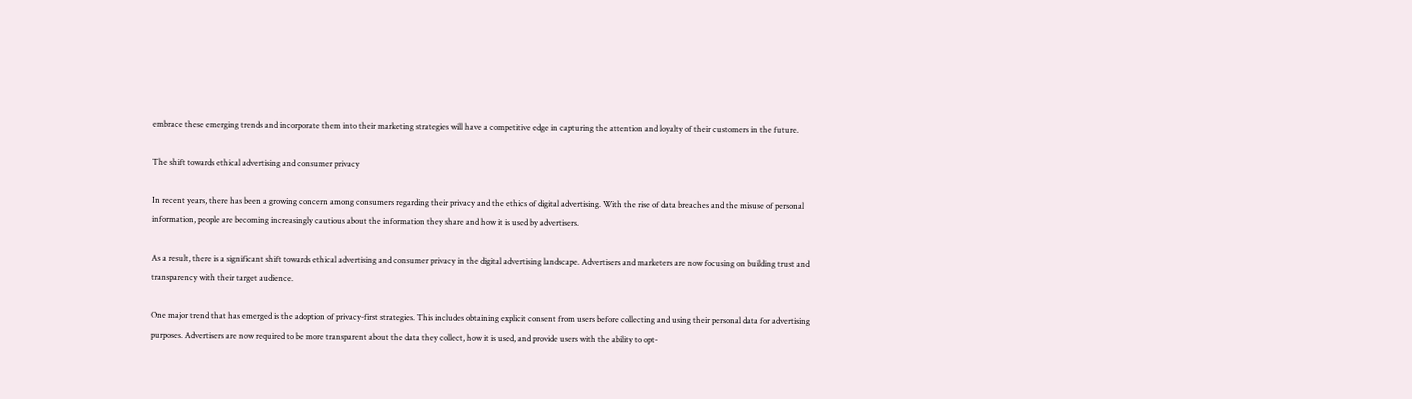embrace these emerging trends and incorporate them into their marketing strategies will have a competitive edge in capturing the attention and loyalty of their customers in the future.

The shift towards ethical advertising and consumer privacy

In recent years, there has been a growing concern among consumers regarding their privacy and the ethics of digital advertising. With the rise of data breaches and the misuse of personal information, people are becoming increasingly cautious about the information they share and how it is used by advertisers.

As a result, there is a significant shift towards ethical advertising and consumer privacy in the digital advertising landscape. Advertisers and marketers are now focusing on building trust and transparency with their target audience.

One major trend that has emerged is the adoption of privacy-first strategies. This includes obtaining explicit consent from users before collecting and using their personal data for advertising purposes. Advertisers are now required to be more transparent about the data they collect, how it is used, and provide users with the ability to opt-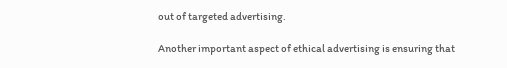out of targeted advertising.

Another important aspect of ethical advertising is ensuring that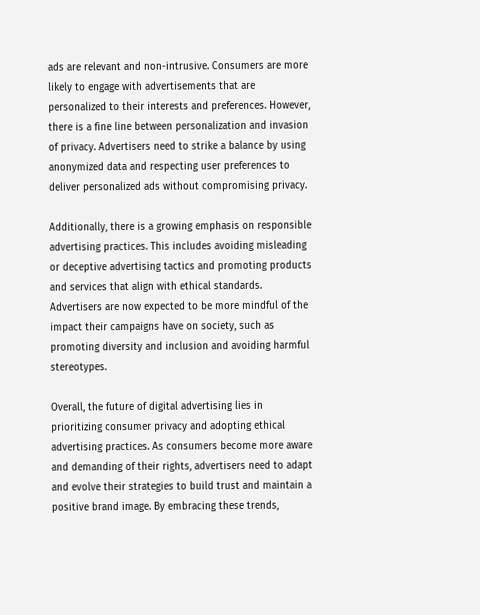ads are relevant and non-intrusive. Consumers are more likely to engage with advertisements that are personalized to their interests and preferences. However, there is a fine line between personalization and invasion of privacy. Advertisers need to strike a balance by using anonymized data and respecting user preferences to deliver personalized ads without compromising privacy.

Additionally, there is a growing emphasis on responsible advertising practices. This includes avoiding misleading or deceptive advertising tactics and promoting products and services that align with ethical standards. Advertisers are now expected to be more mindful of the impact their campaigns have on society, such as promoting diversity and inclusion and avoiding harmful stereotypes.

Overall, the future of digital advertising lies in prioritizing consumer privacy and adopting ethical advertising practices. As consumers become more aware and demanding of their rights, advertisers need to adapt and evolve their strategies to build trust and maintain a positive brand image. By embracing these trends,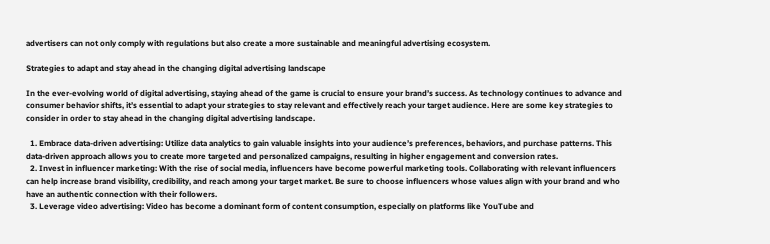advertisers can not only comply with regulations but also create a more sustainable and meaningful advertising ecosystem.

Strategies to adapt and stay ahead in the changing digital advertising landscape

In the ever-evolving world of digital advertising, staying ahead of the game is crucial to ensure your brand’s success. As technology continues to advance and consumer behavior shifts, it’s essential to adapt your strategies to stay relevant and effectively reach your target audience. Here are some key strategies to consider in order to stay ahead in the changing digital advertising landscape.

  1. Embrace data-driven advertising: Utilize data analytics to gain valuable insights into your audience’s preferences, behaviors, and purchase patterns. This data-driven approach allows you to create more targeted and personalized campaigns, resulting in higher engagement and conversion rates.
  2. Invest in influencer marketing: With the rise of social media, influencers have become powerful marketing tools. Collaborating with relevant influencers can help increase brand visibility, credibility, and reach among your target market. Be sure to choose influencers whose values align with your brand and who have an authentic connection with their followers.
  3. Leverage video advertising: Video has become a dominant form of content consumption, especially on platforms like YouTube and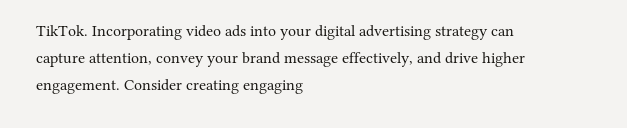TikTok. Incorporating video ads into your digital advertising strategy can capture attention, convey your brand message effectively, and drive higher engagement. Consider creating engaging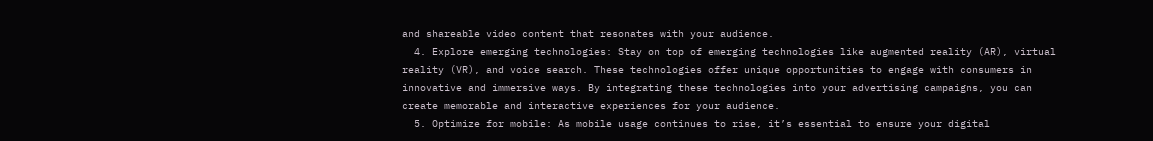and shareable video content that resonates with your audience.
  4. Explore emerging technologies: Stay on top of emerging technologies like augmented reality (AR), virtual reality (VR), and voice search. These technologies offer unique opportunities to engage with consumers in innovative and immersive ways. By integrating these technologies into your advertising campaigns, you can create memorable and interactive experiences for your audience.
  5. Optimize for mobile: As mobile usage continues to rise, it’s essential to ensure your digital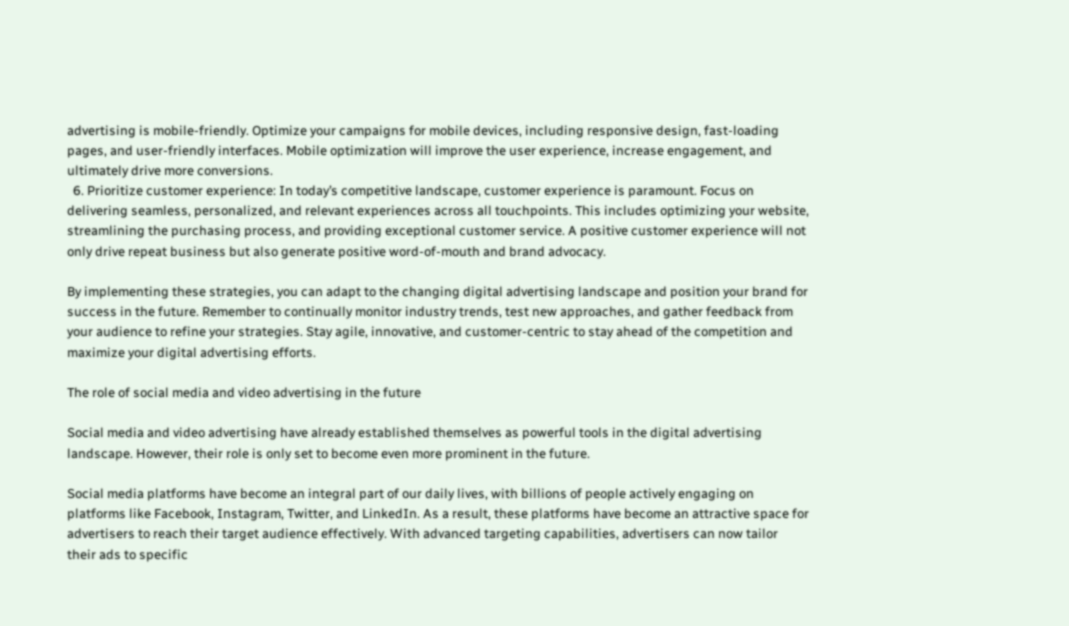advertising is mobile-friendly. Optimize your campaigns for mobile devices, including responsive design, fast-loading pages, and user-friendly interfaces. Mobile optimization will improve the user experience, increase engagement, and ultimately drive more conversions.
  6. Prioritize customer experience: In today’s competitive landscape, customer experience is paramount. Focus on delivering seamless, personalized, and relevant experiences across all touchpoints. This includes optimizing your website, streamlining the purchasing process, and providing exceptional customer service. A positive customer experience will not only drive repeat business but also generate positive word-of-mouth and brand advocacy.

By implementing these strategies, you can adapt to the changing digital advertising landscape and position your brand for success in the future. Remember to continually monitor industry trends, test new approaches, and gather feedback from your audience to refine your strategies. Stay agile, innovative, and customer-centric to stay ahead of the competition and maximize your digital advertising efforts.

The role of social media and video advertising in the future

Social media and video advertising have already established themselves as powerful tools in the digital advertising landscape. However, their role is only set to become even more prominent in the future.

Social media platforms have become an integral part of our daily lives, with billions of people actively engaging on platforms like Facebook, Instagram, Twitter, and LinkedIn. As a result, these platforms have become an attractive space for advertisers to reach their target audience effectively. With advanced targeting capabilities, advertisers can now tailor their ads to specific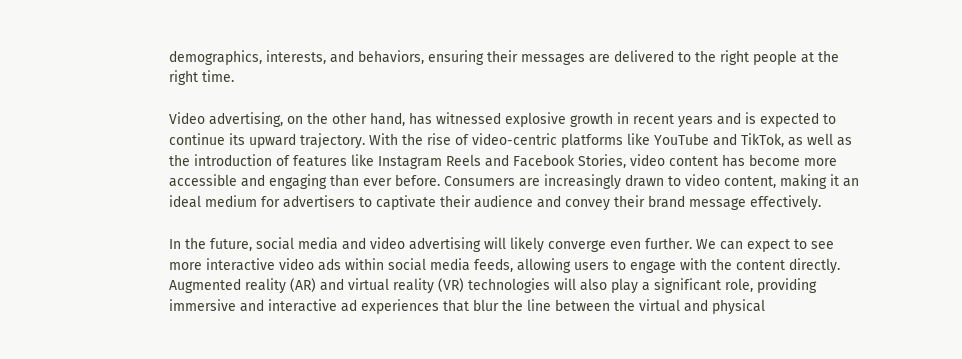demographics, interests, and behaviors, ensuring their messages are delivered to the right people at the right time.

Video advertising, on the other hand, has witnessed explosive growth in recent years and is expected to continue its upward trajectory. With the rise of video-centric platforms like YouTube and TikTok, as well as the introduction of features like Instagram Reels and Facebook Stories, video content has become more accessible and engaging than ever before. Consumers are increasingly drawn to video content, making it an ideal medium for advertisers to captivate their audience and convey their brand message effectively.

In the future, social media and video advertising will likely converge even further. We can expect to see more interactive video ads within social media feeds, allowing users to engage with the content directly. Augmented reality (AR) and virtual reality (VR) technologies will also play a significant role, providing immersive and interactive ad experiences that blur the line between the virtual and physical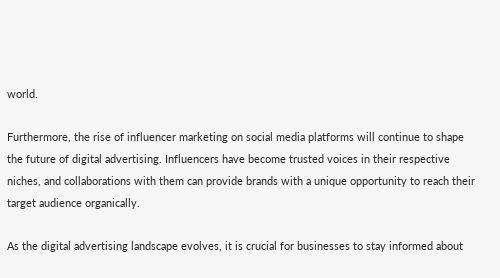world.

Furthermore, the rise of influencer marketing on social media platforms will continue to shape the future of digital advertising. Influencers have become trusted voices in their respective niches, and collaborations with them can provide brands with a unique opportunity to reach their target audience organically.

As the digital advertising landscape evolves, it is crucial for businesses to stay informed about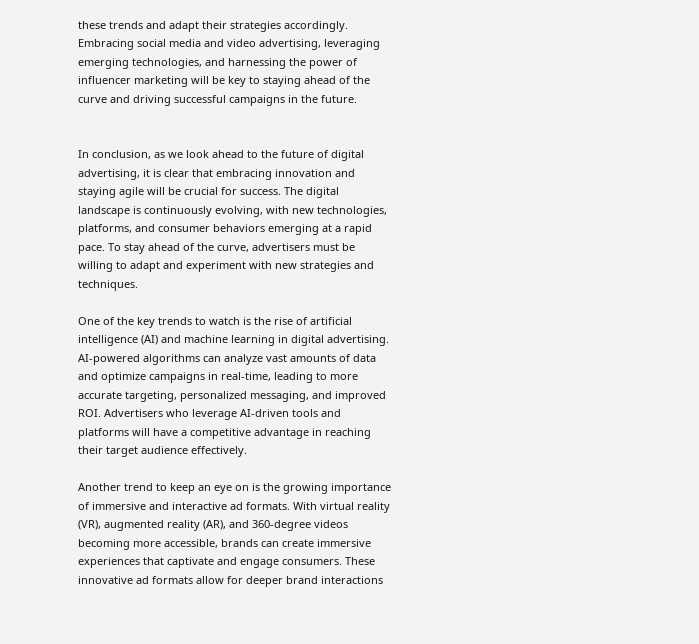these trends and adapt their strategies accordingly. Embracing social media and video advertising, leveraging emerging technologies, and harnessing the power of influencer marketing will be key to staying ahead of the curve and driving successful campaigns in the future.


In conclusion, as we look ahead to the future of digital advertising, it is clear that embracing innovation and staying agile will be crucial for success. The digital landscape is continuously evolving, with new technologies, platforms, and consumer behaviors emerging at a rapid pace. To stay ahead of the curve, advertisers must be willing to adapt and experiment with new strategies and techniques.

One of the key trends to watch is the rise of artificial intelligence (AI) and machine learning in digital advertising. AI-powered algorithms can analyze vast amounts of data and optimize campaigns in real-time, leading to more accurate targeting, personalized messaging, and improved ROI. Advertisers who leverage AI-driven tools and platforms will have a competitive advantage in reaching their target audience effectively.

Another trend to keep an eye on is the growing importance of immersive and interactive ad formats. With virtual reality (VR), augmented reality (AR), and 360-degree videos becoming more accessible, brands can create immersive experiences that captivate and engage consumers. These innovative ad formats allow for deeper brand interactions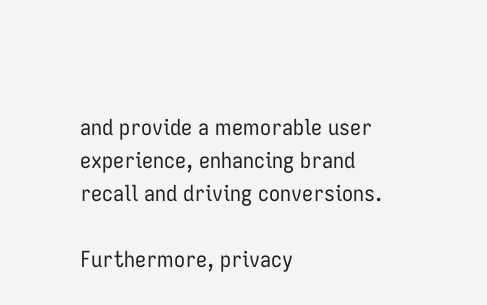and provide a memorable user experience, enhancing brand recall and driving conversions.

Furthermore, privacy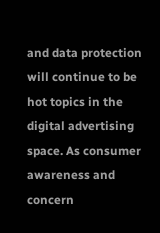and data protection will continue to be hot topics in the digital advertising space. As consumer awareness and concern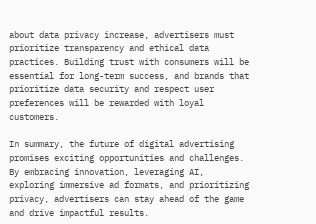about data privacy increase, advertisers must prioritize transparency and ethical data practices. Building trust with consumers will be essential for long-term success, and brands that prioritize data security and respect user preferences will be rewarded with loyal customers.

In summary, the future of digital advertising promises exciting opportunities and challenges. By embracing innovation, leveraging AI, exploring immersive ad formats, and prioritizing privacy, advertisers can stay ahead of the game and drive impactful results.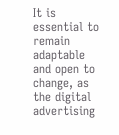It is essential to remain adaptable and open to change, as the digital advertising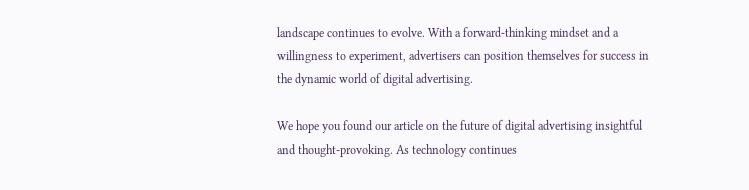landscape continues to evolve. With a forward-thinking mindset and a willingness to experiment, advertisers can position themselves for success in the dynamic world of digital advertising.

We hope you found our article on the future of digital advertising insightful and thought-provoking. As technology continues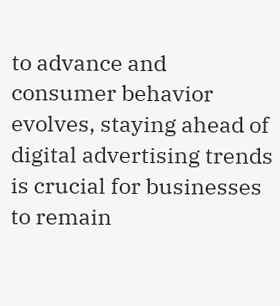to advance and consumer behavior evolves, staying ahead of digital advertising trends is crucial for businesses to remain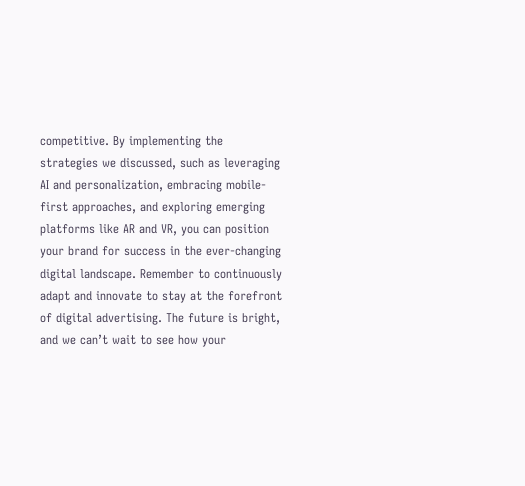competitive. By implementing the strategies we discussed, such as leveraging AI and personalization, embracing mobile-first approaches, and exploring emerging platforms like AR and VR, you can position your brand for success in the ever-changing digital landscape. Remember to continuously adapt and innovate to stay at the forefront of digital advertising. The future is bright, and we can’t wait to see how your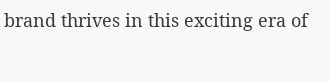brand thrives in this exciting era of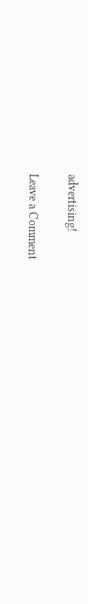advertising!

Leave a Comment